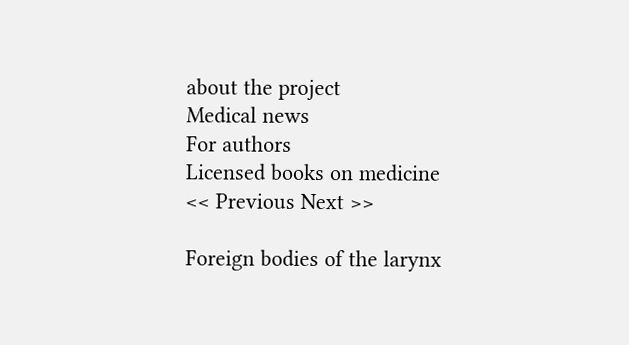about the project
Medical news
For authors
Licensed books on medicine
<< Previous Next >>

Foreign bodies of the larynx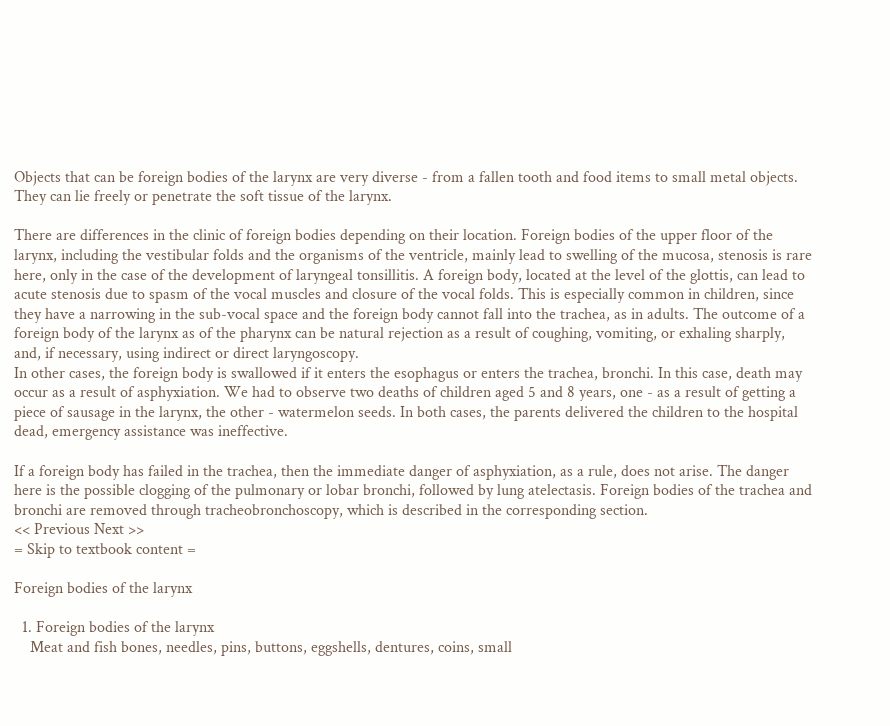Objects that can be foreign bodies of the larynx are very diverse - from a fallen tooth and food items to small metal objects. They can lie freely or penetrate the soft tissue of the larynx.

There are differences in the clinic of foreign bodies depending on their location. Foreign bodies of the upper floor of the larynx, including the vestibular folds and the organisms of the ventricle, mainly lead to swelling of the mucosa, stenosis is rare here, only in the case of the development of laryngeal tonsillitis. A foreign body, located at the level of the glottis, can lead to acute stenosis due to spasm of the vocal muscles and closure of the vocal folds. This is especially common in children, since they have a narrowing in the sub-vocal space and the foreign body cannot fall into the trachea, as in adults. The outcome of a foreign body of the larynx as of the pharynx can be natural rejection as a result of coughing, vomiting, or exhaling sharply, and, if necessary, using indirect or direct laryngoscopy.
In other cases, the foreign body is swallowed if it enters the esophagus or enters the trachea, bronchi. In this case, death may occur as a result of asphyxiation. We had to observe two deaths of children aged 5 and 8 years, one - as a result of getting a piece of sausage in the larynx, the other - watermelon seeds. In both cases, the parents delivered the children to the hospital dead, emergency assistance was ineffective.

If a foreign body has failed in the trachea, then the immediate danger of asphyxiation, as a rule, does not arise. The danger here is the possible clogging of the pulmonary or lobar bronchi, followed by lung atelectasis. Foreign bodies of the trachea and bronchi are removed through tracheobronchoscopy, which is described in the corresponding section.
<< Previous Next >>
= Skip to textbook content =

Foreign bodies of the larynx

  1. Foreign bodies of the larynx
    Meat and fish bones, needles, pins, buttons, eggshells, dentures, coins, small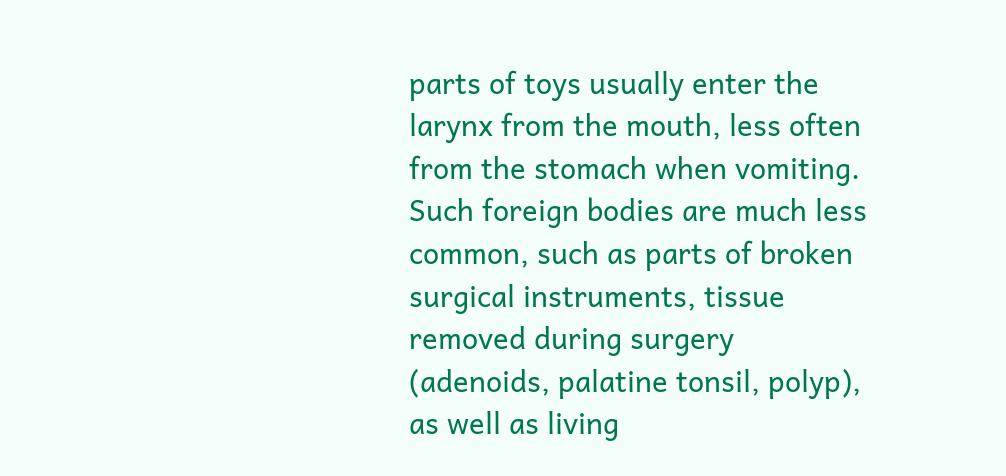parts of toys usually enter the larynx from the mouth, less often from the stomach when vomiting. Such foreign bodies are much less common, such as parts of broken surgical instruments, tissue removed during surgery (adenoids, palatine tonsil, polyp), as well as living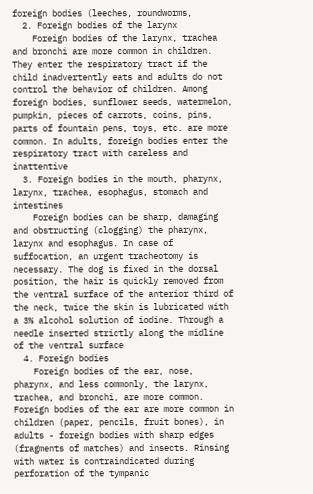foreign bodies (leeches, roundworms,
  2. Foreign bodies of the larynx
    Foreign bodies of the larynx, trachea and bronchi are more common in children. They enter the respiratory tract if the child inadvertently eats and adults do not control the behavior of children. Among foreign bodies, sunflower seeds, watermelon, pumpkin, pieces of carrots, coins, pins, parts of fountain pens, toys, etc. are more common. In adults, foreign bodies enter the respiratory tract with careless and inattentive
  3. Foreign bodies in the mouth, pharynx, larynx, trachea, esophagus, stomach and intestines
    Foreign bodies can be sharp, damaging and obstructing (clogging) the pharynx, larynx and esophagus. In case of suffocation, an urgent tracheotomy is necessary. The dog is fixed in the dorsal position, the hair is quickly removed from the ventral surface of the anterior third of the neck, twice the skin is lubricated with a 3% alcohol solution of iodine. Through a needle inserted strictly along the midline of the ventral surface
  4. Foreign bodies
    Foreign bodies of the ear, nose, pharynx, and less commonly, the larynx, trachea, and bronchi, are more common. Foreign bodies of the ear are more common in children (paper, pencils, fruit bones), in adults - foreign bodies with sharp edges (fragments of matches) and insects. Rinsing with water is contraindicated during perforation of the tympanic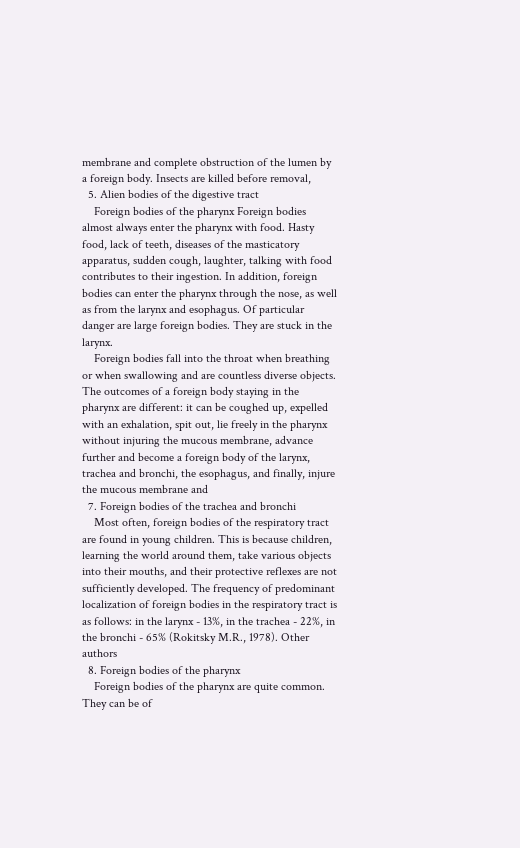membrane and complete obstruction of the lumen by a foreign body. Insects are killed before removal,
  5. Alien bodies of the digestive tract
    Foreign bodies of the pharynx Foreign bodies almost always enter the pharynx with food. Hasty food, lack of teeth, diseases of the masticatory apparatus, sudden cough, laughter, talking with food contributes to their ingestion. In addition, foreign bodies can enter the pharynx through the nose, as well as from the larynx and esophagus. Of particular danger are large foreign bodies. They are stuck in the larynx.
    Foreign bodies fall into the throat when breathing or when swallowing and are countless diverse objects. The outcomes of a foreign body staying in the pharynx are different: it can be coughed up, expelled with an exhalation, spit out, lie freely in the pharynx without injuring the mucous membrane, advance further and become a foreign body of the larynx, trachea and bronchi, the esophagus, and finally, injure the mucous membrane and
  7. Foreign bodies of the trachea and bronchi
    Most often, foreign bodies of the respiratory tract are found in young children. This is because children, learning the world around them, take various objects into their mouths, and their protective reflexes are not sufficiently developed. The frequency of predominant localization of foreign bodies in the respiratory tract is as follows: in the larynx - 13%, in the trachea - 22%, in the bronchi - 65% (Rokitsky M.R., 1978). Other authors
  8. Foreign bodies of the pharynx
    Foreign bodies of the pharynx are quite common. They can be of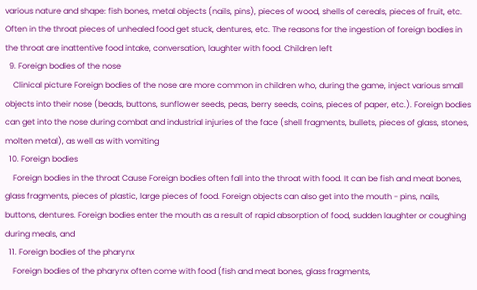various nature and shape: fish bones, metal objects (nails, pins), pieces of wood, shells of cereals, pieces of fruit, etc. Often in the throat pieces of unhealed food get stuck, dentures, etc. The reasons for the ingestion of foreign bodies in the throat are inattentive food intake, conversation, laughter with food. Children left
  9. Foreign bodies of the nose
    Clinical picture Foreign bodies of the nose are more common in children who, during the game, inject various small objects into their nose (beads, buttons, sunflower seeds, peas, berry seeds, coins, pieces of paper, etc.). Foreign bodies can get into the nose during combat and industrial injuries of the face (shell fragments, bullets, pieces of glass, stones, molten metal), as well as with vomiting
  10. Foreign bodies
    Foreign bodies in the throat Cause Foreign bodies often fall into the throat with food. It can be fish and meat bones, glass fragments, pieces of plastic, large pieces of food. Foreign objects can also get into the mouth - pins, nails, buttons, dentures. Foreign bodies enter the mouth as a result of rapid absorption of food, sudden laughter or coughing during meals, and
  11. Foreign bodies of the pharynx
    Foreign bodies of the pharynx often come with food (fish and meat bones, glass fragments,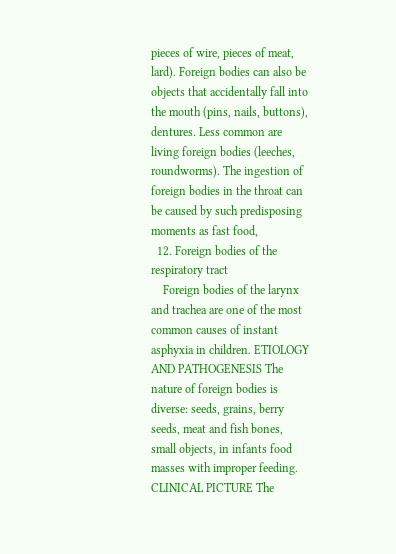pieces of wire, pieces of meat, lard). Foreign bodies can also be objects that accidentally fall into the mouth (pins, nails, buttons), dentures. Less common are living foreign bodies (leeches, roundworms). The ingestion of foreign bodies in the throat can be caused by such predisposing moments as fast food,
  12. Foreign bodies of the respiratory tract
    Foreign bodies of the larynx and trachea are one of the most common causes of instant asphyxia in children. ETIOLOGY AND PATHOGENESIS The nature of foreign bodies is diverse: seeds, grains, berry seeds, meat and fish bones, small objects, in infants food masses with improper feeding. CLINICAL PICTURE The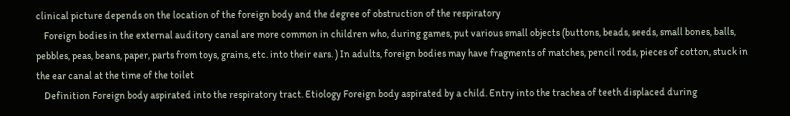clinical picture depends on the location of the foreign body and the degree of obstruction of the respiratory
    Foreign bodies in the external auditory canal are more common in children who, during games, put various small objects (buttons, beads, seeds, small bones, balls, pebbles, peas, beans, paper, parts from toys, grains, etc. into their ears. ) In adults, foreign bodies may have fragments of matches, pencil rods, pieces of cotton, stuck in the ear canal at the time of the toilet
    Definition Foreign body aspirated into the respiratory tract. Etiology Foreign body aspirated by a child. Entry into the trachea of teeth displaced during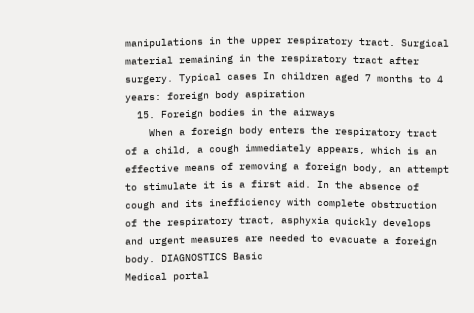manipulations in the upper respiratory tract. Surgical material remaining in the respiratory tract after surgery. Typical cases In children aged 7 months to 4 years: foreign body aspiration
  15. Foreign bodies in the airways
    When a foreign body enters the respiratory tract of a child, a cough immediately appears, which is an effective means of removing a foreign body, an attempt to stimulate it is a first aid. In the absence of cough and its inefficiency with complete obstruction of the respiratory tract, asphyxia quickly develops and urgent measures are needed to evacuate a foreign body. DIAGNOSTICS Basic
Medical portal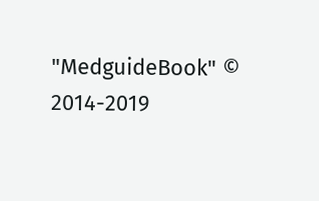"MedguideBook" © 2014-2019